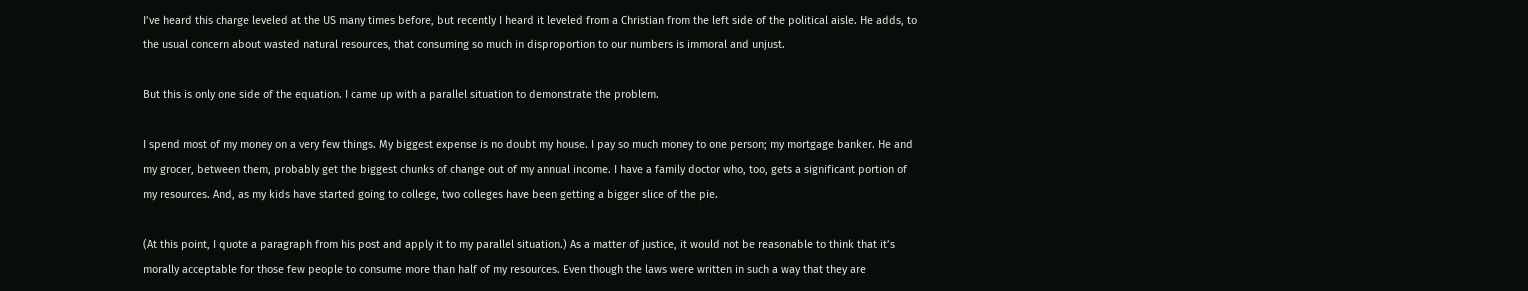I’ve heard this charge leveled at the US many times before, but recently I heard it leveled from a Christian from the left side of the political aisle. He adds, to the usual concern about wasted natural resources, that consuming so much in disproportion to our numbers is immoral and unjust.

But this is only one side of the equation. I came up with a parallel situation to demonstrate the problem.

I spend most of my money on a very few things. My biggest expense is no doubt my house. I pay so much money to one person; my mortgage banker. He and my grocer, between them, probably get the biggest chunks of change out of my annual income. I have a family doctor who, too, gets a significant portion of my resources. And, as my kids have started going to college, two colleges have been getting a bigger slice of the pie.

(At this point, I quote a paragraph from his post and apply it to my parallel situation.) As a matter of justice, it would not be reasonable to think that it’s morally acceptable for those few people to consume more than half of my resources. Even though the laws were written in such a way that they are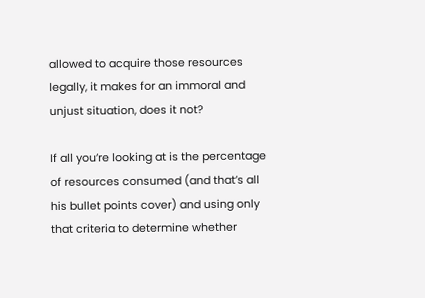allowed to acquire those resources legally, it makes for an immoral and unjust situation, does it not?

If all you’re looking at is the percentage of resources consumed (and that’s all his bullet points cover) and using only that criteria to determine whether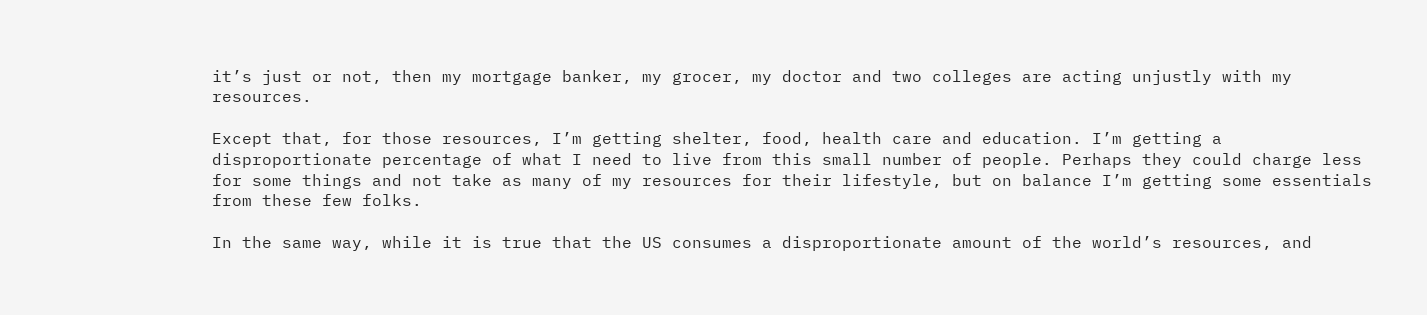it’s just or not, then my mortgage banker, my grocer, my doctor and two colleges are acting unjustly with my resources.

Except that, for those resources, I’m getting shelter, food, health care and education. I’m getting a disproportionate percentage of what I need to live from this small number of people. Perhaps they could charge less for some things and not take as many of my resources for their lifestyle, but on balance I’m getting some essentials from these few folks.

In the same way, while it is true that the US consumes a disproportionate amount of the world’s resources, and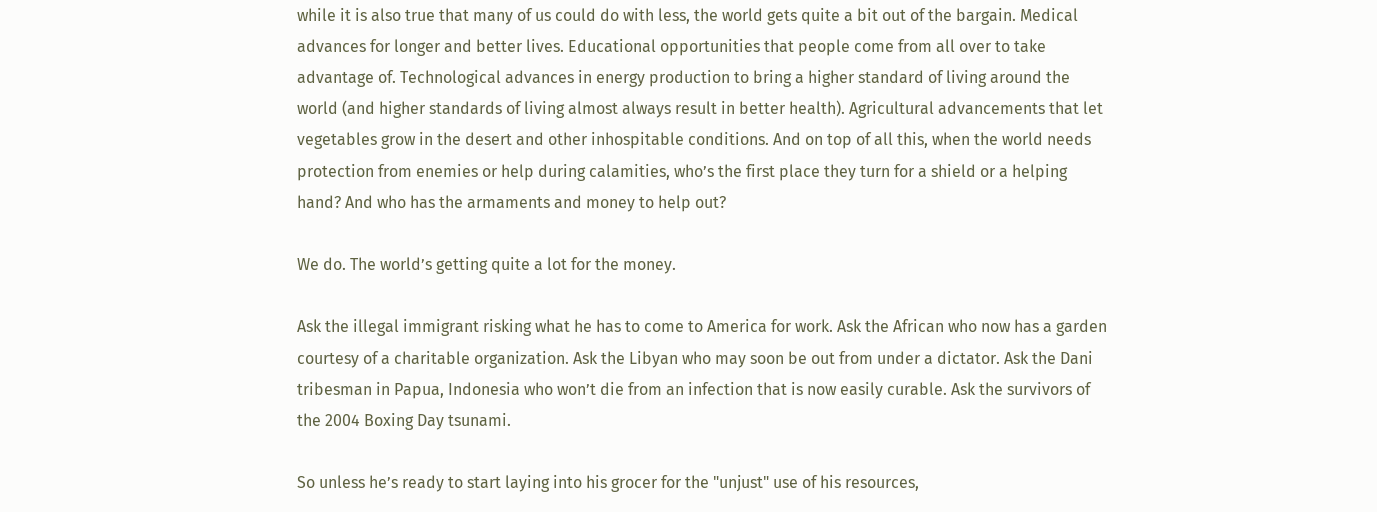while it is also true that many of us could do with less, the world gets quite a bit out of the bargain. Medical advances for longer and better lives. Educational opportunities that people come from all over to take advantage of. Technological advances in energy production to bring a higher standard of living around the world (and higher standards of living almost always result in better health). Agricultural advancements that let vegetables grow in the desert and other inhospitable conditions. And on top of all this, when the world needs protection from enemies or help during calamities, who’s the first place they turn for a shield or a helping hand? And who has the armaments and money to help out?

We do. The world’s getting quite a lot for the money.

Ask the illegal immigrant risking what he has to come to America for work. Ask the African who now has a garden courtesy of a charitable organization. Ask the Libyan who may soon be out from under a dictator. Ask the Dani tribesman in Papua, Indonesia who won’t die from an infection that is now easily curable. Ask the survivors of the 2004 Boxing Day tsunami.

So unless he’s ready to start laying into his grocer for the "unjust" use of his resources,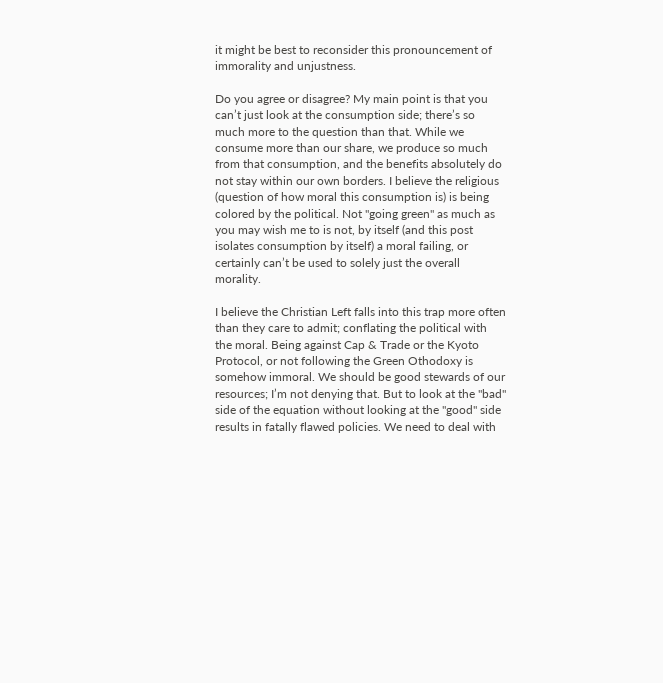it might be best to reconsider this pronouncement of immorality and unjustness.

Do you agree or disagree? My main point is that you can’t just look at the consumption side; there’s so much more to the question than that. While we consume more than our share, we produce so much from that consumption, and the benefits absolutely do not stay within our own borders. I believe the religious (question of how moral this consumption is) is being colored by the political. Not "going green" as much as you may wish me to is not, by itself (and this post isolates consumption by itself) a moral failing, or certainly can’t be used to solely just the overall morality.

I believe the Christian Left falls into this trap more often than they care to admit; conflating the political with the moral. Being against Cap & Trade or the Kyoto Protocol, or not following the Green Othodoxy is somehow immoral. We should be good stewards of our resources; I’m not denying that. But to look at the "bad" side of the equation without looking at the "good" side results in fatally flawed policies. We need to deal with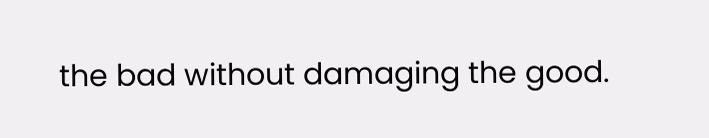the bad without damaging the good.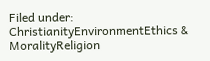Filed under: ChristianityEnvironmentEthics & MoralityReligion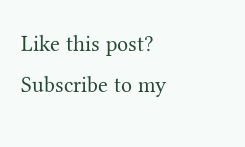Like this post? Subscribe to my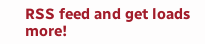RSS feed and get loads more!